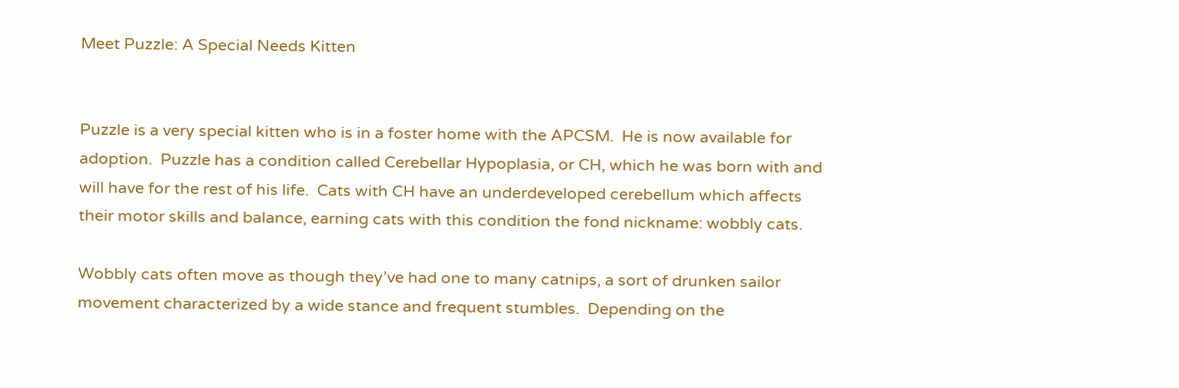Meet Puzzle: A Special Needs Kitten


Puzzle is a very special kitten who is in a foster home with the APCSM.  He is now available for adoption.  Puzzle has a condition called Cerebellar Hypoplasia, or CH, which he was born with and will have for the rest of his life.  Cats with CH have an underdeveloped cerebellum which affects their motor skills and balance, earning cats with this condition the fond nickname: wobbly cats.

Wobbly cats often move as though they’ve had one to many catnips, a sort of drunken sailor movement characterized by a wide stance and frequent stumbles.  Depending on the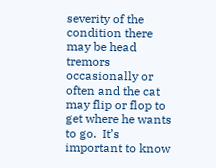severity of the condition there may be head tremors occasionally or often and the cat may flip or flop to get where he wants to go.  It’s important to know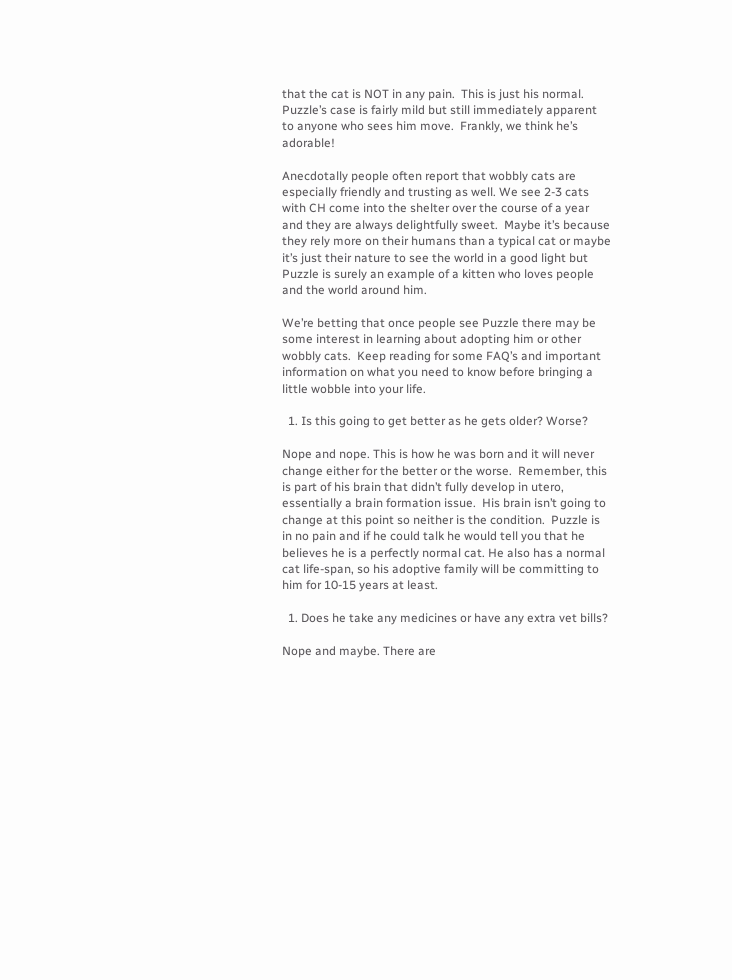that the cat is NOT in any pain.  This is just his normal. Puzzle’s case is fairly mild but still immediately apparent to anyone who sees him move.  Frankly, we think he’s adorable!

Anecdotally people often report that wobbly cats are especially friendly and trusting as well. We see 2-3 cats with CH come into the shelter over the course of a year and they are always delightfully sweet.  Maybe it’s because they rely more on their humans than a typical cat or maybe it’s just their nature to see the world in a good light but Puzzle is surely an example of a kitten who loves people and the world around him.

We’re betting that once people see Puzzle there may be some interest in learning about adopting him or other wobbly cats.  Keep reading for some FAQ’s and important information on what you need to know before bringing a little wobble into your life.

  1. Is this going to get better as he gets older? Worse?

Nope and nope. This is how he was born and it will never change either for the better or the worse.  Remember, this is part of his brain that didn’t fully develop in utero, essentially a brain formation issue.  His brain isn’t going to change at this point so neither is the condition.  Puzzle is in no pain and if he could talk he would tell you that he believes he is a perfectly normal cat. He also has a normal cat life-span, so his adoptive family will be committing to him for 10-15 years at least.

  1. Does he take any medicines or have any extra vet bills?

Nope and maybe. There are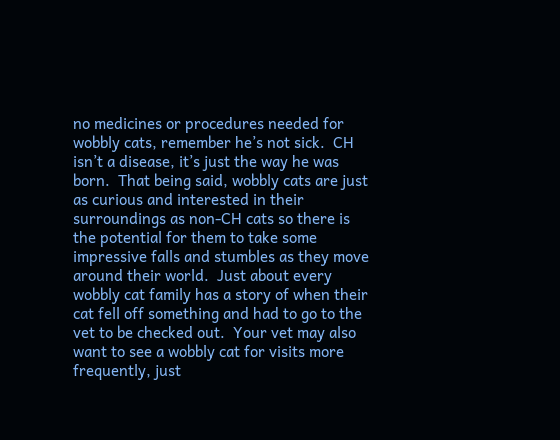no medicines or procedures needed for wobbly cats, remember he’s not sick.  CH isn’t a disease, it’s just the way he was born.  That being said, wobbly cats are just as curious and interested in their surroundings as non-CH cats so there is the potential for them to take some impressive falls and stumbles as they move around their world.  Just about every wobbly cat family has a story of when their cat fell off something and had to go to the vet to be checked out.  Your vet may also want to see a wobbly cat for visits more frequently, just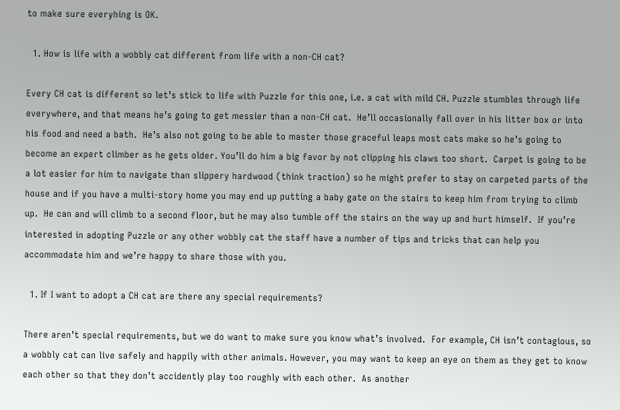to make sure everyhing is OK.

  1. How is life with a wobbly cat different from life with a non-CH cat?

Every CH cat is different so let’s stick to life with Puzzle for this one, i.e. a cat with mild CH. Puzzle stumbles through life everywhere, and that means he’s going to get messier than a non-CH cat.  He’ll occasionally fall over in his litter box or into his food and need a bath.  He’s also not going to be able to master those graceful leaps most cats make so he’s going to become an expert climber as he gets older. You’ll do him a big favor by not clipping his claws too short.  Carpet is going to be a lot easier for him to navigate than slippery hardwood (think traction) so he might prefer to stay on carpeted parts of the house and if you have a multi-story home you may end up putting a baby gate on the stairs to keep him from trying to climb up.  He can and will climb to a second floor, but he may also tumble off the stairs on the way up and hurt himself.  If you’re interested in adopting Puzzle or any other wobbly cat the staff have a number of tips and tricks that can help you accommodate him and we’re happy to share those with you.

  1. If I want to adopt a CH cat are there any special requirements?

There aren’t special requirements, but we do want to make sure you know what’s involved.  For example, CH isn’t contagious, so a wobbly cat can live safely and happily with other animals. However, you may want to keep an eye on them as they get to know each other so that they don’t accidently play too roughly with each other.  As another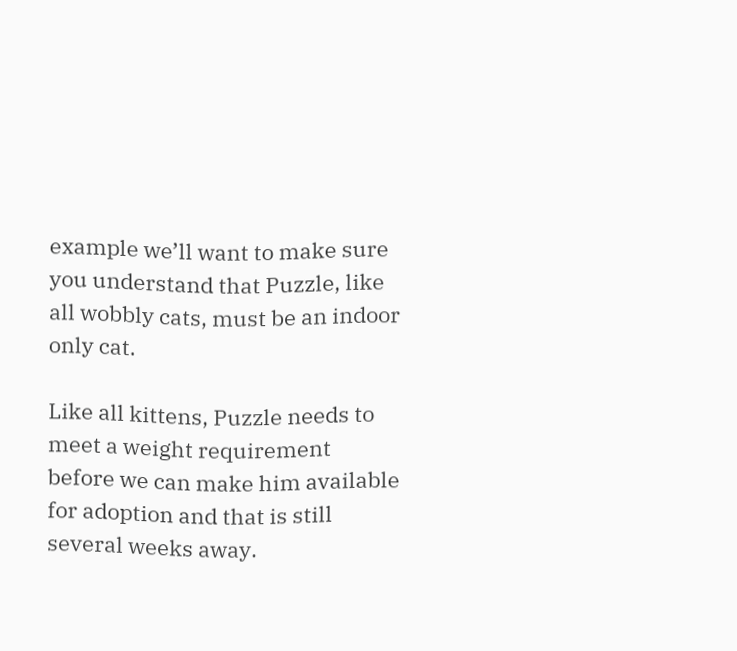example we’ll want to make sure you understand that Puzzle, like all wobbly cats, must be an indoor only cat.

Like all kittens, Puzzle needs to meet a weight requirement before we can make him available for adoption and that is still several weeks away.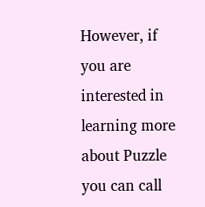However, if you are interested in learning more about Puzzle you can call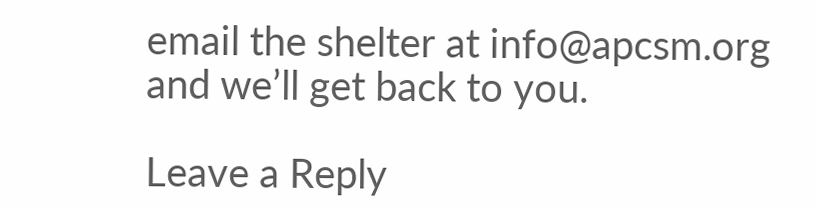email the shelter at info@apcsm.org and we’ll get back to you.

Leave a Reply